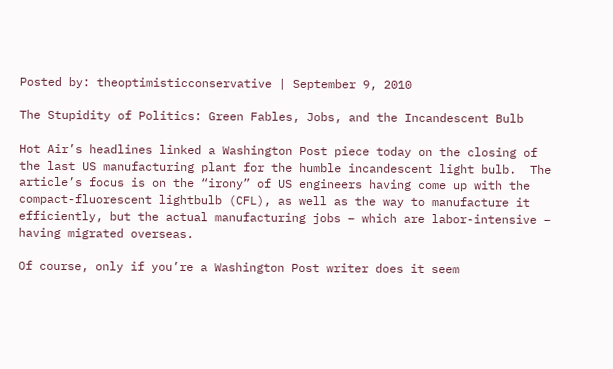Posted by: theoptimisticconservative | September 9, 2010

The Stupidity of Politics: Green Fables, Jobs, and the Incandescent Bulb

Hot Air’s headlines linked a Washington Post piece today on the closing of the last US manufacturing plant for the humble incandescent light bulb.  The article’s focus is on the “irony” of US engineers having come up with the compact-fluorescent lightbulb (CFL), as well as the way to manufacture it efficiently, but the actual manufacturing jobs – which are labor-intensive – having migrated overseas.

Of course, only if you’re a Washington Post writer does it seem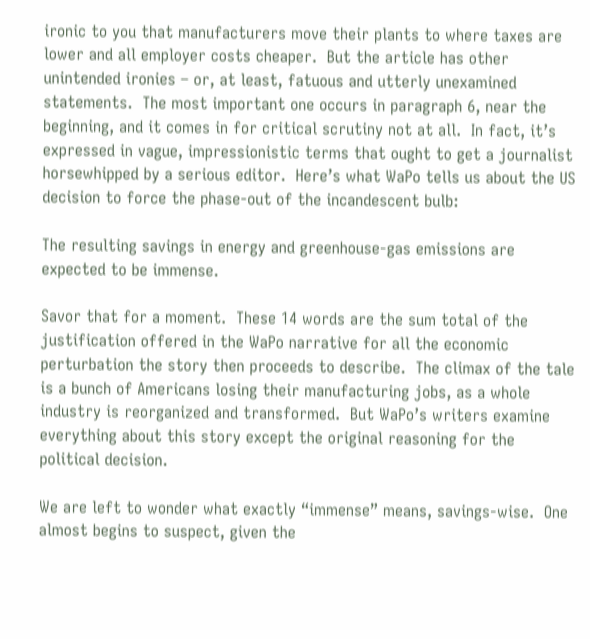ironic to you that manufacturers move their plants to where taxes are lower and all employer costs cheaper.  But the article has other unintended ironies – or, at least, fatuous and utterly unexamined statements.  The most important one occurs in paragraph 6, near the beginning, and it comes in for critical scrutiny not at all.  In fact, it’s expressed in vague, impressionistic terms that ought to get a journalist horsewhipped by a serious editor.  Here’s what WaPo tells us about the US decision to force the phase-out of the incandescent bulb:

The resulting savings in energy and greenhouse-gas emissions are expected to be immense.

Savor that for a moment.  These 14 words are the sum total of the justification offered in the WaPo narrative for all the economic perturbation the story then proceeds to describe.  The climax of the tale is a bunch of Americans losing their manufacturing jobs, as a whole industry is reorganized and transformed.  But WaPo’s writers examine everything about this story except the original reasoning for the political decision.

We are left to wonder what exactly “immense” means, savings-wise.  One almost begins to suspect, given the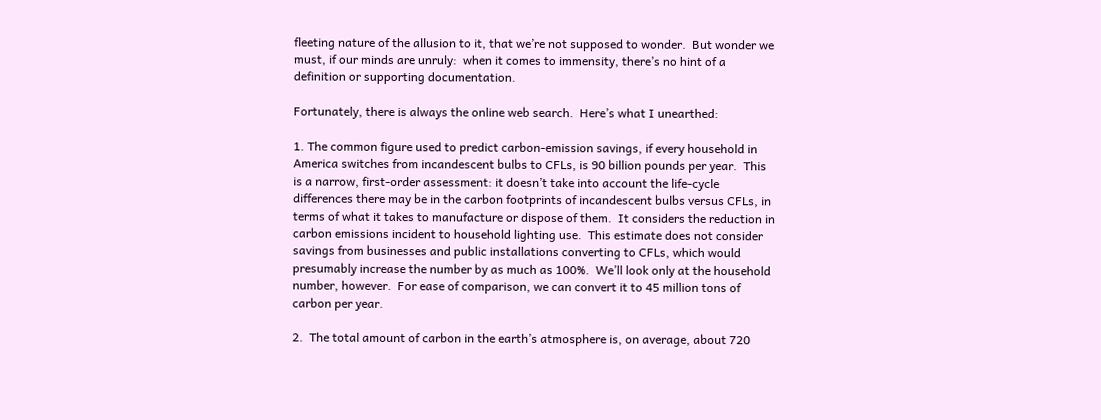fleeting nature of the allusion to it, that we’re not supposed to wonder.  But wonder we must, if our minds are unruly:  when it comes to immensity, there’s no hint of a definition or supporting documentation.

Fortunately, there is always the online web search.  Here’s what I unearthed:

1. The common figure used to predict carbon-emission savings, if every household in America switches from incandescent bulbs to CFLs, is 90 billion pounds per year.  This is a narrow, first-order assessment: it doesn’t take into account the life-cycle differences there may be in the carbon footprints of incandescent bulbs versus CFLs, in terms of what it takes to manufacture or dispose of them.  It considers the reduction in carbon emissions incident to household lighting use.  This estimate does not consider savings from businesses and public installations converting to CFLs, which would presumably increase the number by as much as 100%.  We’ll look only at the household number, however.  For ease of comparison, we can convert it to 45 million tons of carbon per year.

2.  The total amount of carbon in the earth’s atmosphere is, on average, about 720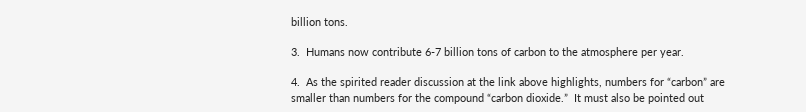billion tons.

3.  Humans now contribute 6-7 billion tons of carbon to the atmosphere per year.

4.  As the spirited reader discussion at the link above highlights, numbers for “carbon” are smaller than numbers for the compound “carbon dioxide.”  It must also be pointed out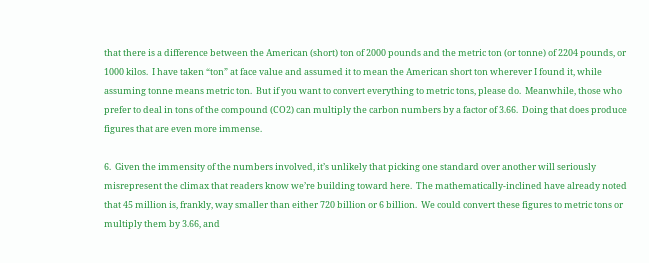that there is a difference between the American (short) ton of 2000 pounds and the metric ton (or tonne) of 2204 pounds, or 1000 kilos.  I have taken “ton” at face value and assumed it to mean the American short ton wherever I found it, while assuming tonne means metric ton.  But if you want to convert everything to metric tons, please do.  Meanwhile, those who prefer to deal in tons of the compound (CO2) can multiply the carbon numbers by a factor of 3.66.  Doing that does produce figures that are even more immense.

6.  Given the immensity of the numbers involved, it’s unlikely that picking one standard over another will seriously misrepresent the climax that readers know we’re building toward here.  The mathematically-inclined have already noted that 45 million is, frankly, way smaller than either 720 billion or 6 billion.  We could convert these figures to metric tons or multiply them by 3.66, and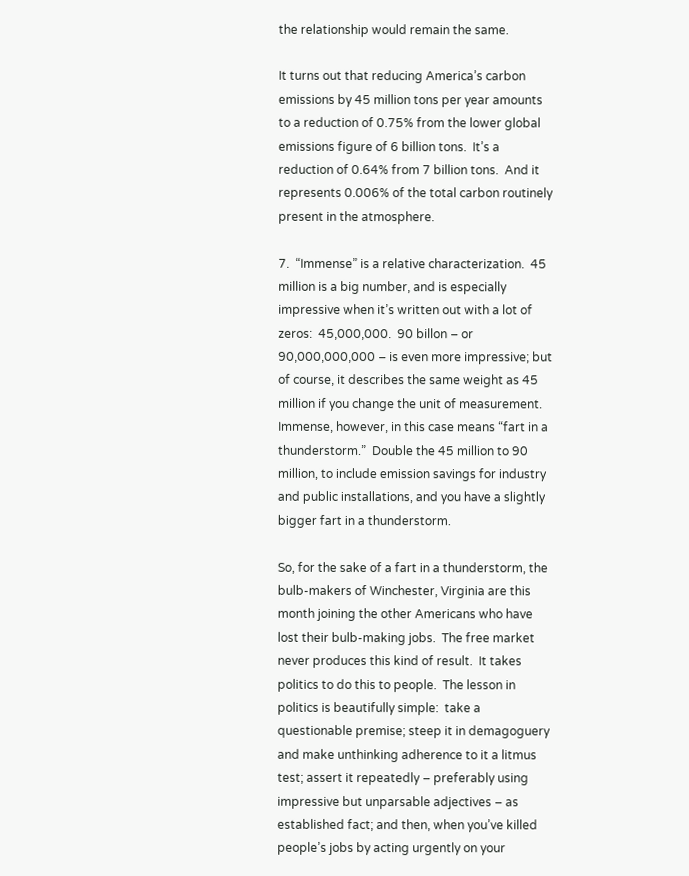the relationship would remain the same.

It turns out that reducing America’s carbon emissions by 45 million tons per year amounts to a reduction of 0.75% from the lower global emissions figure of 6 billion tons.  It’s a reduction of 0.64% from 7 billion tons.  And it represents 0.006% of the total carbon routinely present in the atmosphere.

7.  “Immense” is a relative characterization.  45 million is a big number, and is especially impressive when it’s written out with a lot of zeros:  45,000,000.  90 billon – or 90,000,000,000 – is even more impressive; but of course, it describes the same weight as 45 million if you change the unit of measurement.  Immense, however, in this case means “fart in a thunderstorm.”  Double the 45 million to 90 million, to include emission savings for industry and public installations, and you have a slightly bigger fart in a thunderstorm.

So, for the sake of a fart in a thunderstorm, the bulb-makers of Winchester, Virginia are this month joining the other Americans who have lost their bulb-making jobs.  The free market never produces this kind of result.  It takes politics to do this to people.  The lesson in politics is beautifully simple:  take a questionable premise; steep it in demagoguery and make unthinking adherence to it a litmus test; assert it repeatedly – preferably using impressive but unparsable adjectives – as established fact; and then, when you’ve killed people’s jobs by acting urgently on your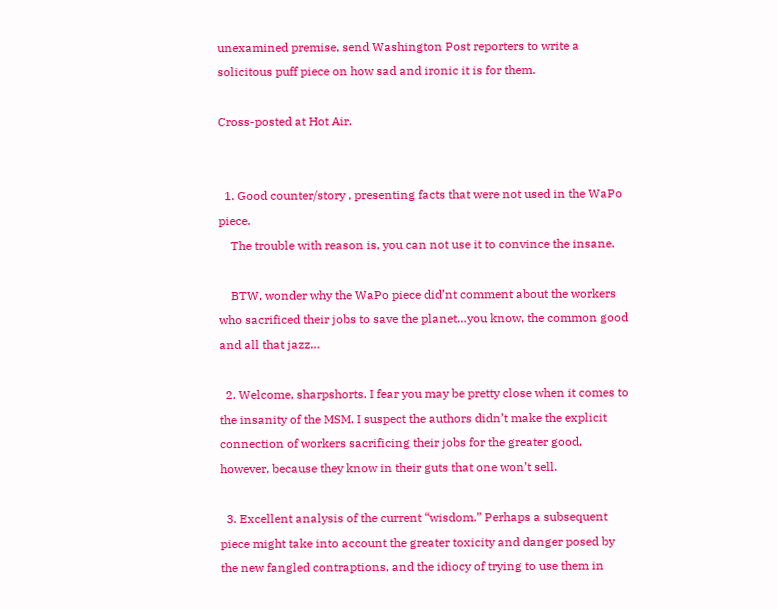unexamined premise, send Washington Post reporters to write a solicitous puff piece on how sad and ironic it is for them.

Cross-posted at Hot Air.


  1. Good counter/story , presenting facts that were not used in the WaPo piece.
    The trouble with reason is, you can not use it to convince the insane.

    BTW, wonder why the WaPo piece did’nt comment about the workers who sacrificed their jobs to save the planet…you know, the common good and all that jazz…

  2. Welcome, sharpshorts. I fear you may be pretty close when it comes to the insanity of the MSM. I suspect the authors didn’t make the explicit connection of workers sacrificing their jobs for the greater good, however, because they know in their guts that one won’t sell.

  3. Excellent analysis of the current “wisdom.” Perhaps a subsequent piece might take into account the greater toxicity and danger posed by the new fangled contraptions, and the idiocy of trying to use them in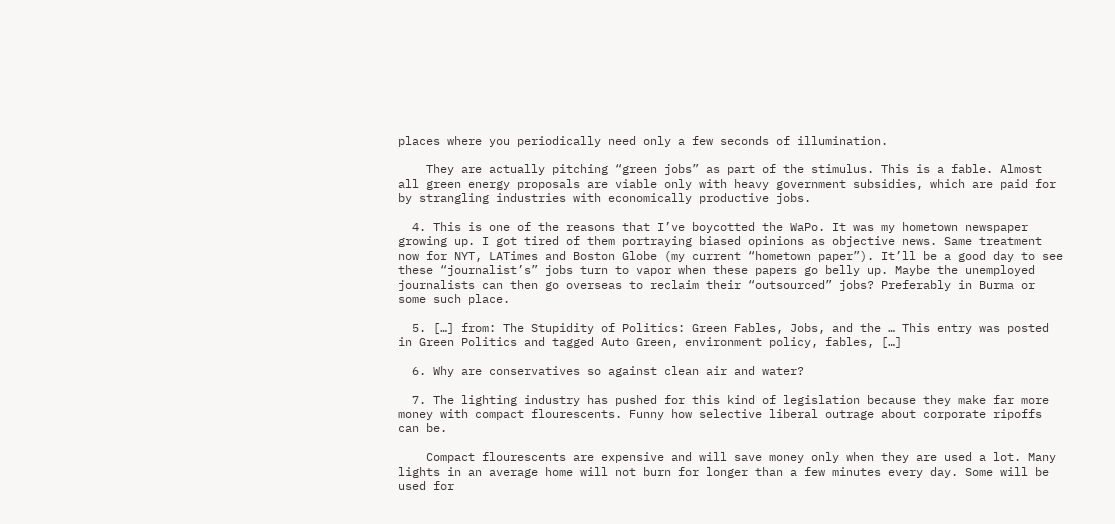places where you periodically need only a few seconds of illumination.

    They are actually pitching “green jobs” as part of the stimulus. This is a fable. Almost all green energy proposals are viable only with heavy government subsidies, which are paid for by strangling industries with economically productive jobs.

  4. This is one of the reasons that I’ve boycotted the WaPo. It was my hometown newspaper growing up. I got tired of them portraying biased opinions as objective news. Same treatment now for NYT, LATimes and Boston Globe (my current “hometown paper”). It’ll be a good day to see these “journalist’s” jobs turn to vapor when these papers go belly up. Maybe the unemployed journalists can then go overseas to reclaim their “outsourced” jobs? Preferably in Burma or some such place.

  5. […] from: The Stupidity of Politics: Green Fables, Jobs, and the … This entry was posted in Green Politics and tagged Auto Green, environment policy, fables, […]

  6. Why are conservatives so against clean air and water?

  7. The lighting industry has pushed for this kind of legislation because they make far more money with compact flourescents. Funny how selective liberal outrage about corporate ripoffs can be.

    Compact flourescents are expensive and will save money only when they are used a lot. Many lights in an average home will not burn for longer than a few minutes every day. Some will be used for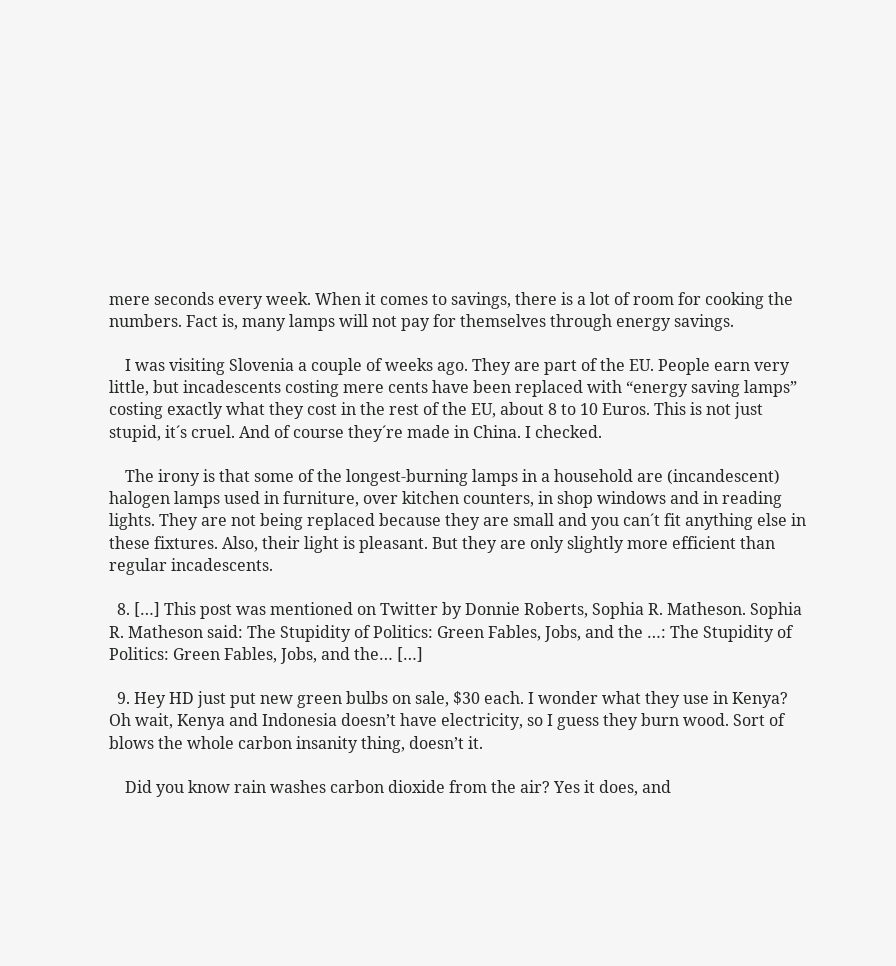mere seconds every week. When it comes to savings, there is a lot of room for cooking the numbers. Fact is, many lamps will not pay for themselves through energy savings.

    I was visiting Slovenia a couple of weeks ago. They are part of the EU. People earn very little, but incadescents costing mere cents have been replaced with “energy saving lamps” costing exactly what they cost in the rest of the EU, about 8 to 10 Euros. This is not just stupid, it´s cruel. And of course they´re made in China. I checked.

    The irony is that some of the longest-burning lamps in a household are (incandescent) halogen lamps used in furniture, over kitchen counters, in shop windows and in reading lights. They are not being replaced because they are small and you can´t fit anything else in these fixtures. Also, their light is pleasant. But they are only slightly more efficient than regular incadescents.

  8. […] This post was mentioned on Twitter by Donnie Roberts, Sophia R. Matheson. Sophia R. Matheson said: The Stupidity of Politics: Green Fables, Jobs, and the …: The Stupidity of Politics: Green Fables, Jobs, and the… […]

  9. Hey HD just put new green bulbs on sale, $30 each. I wonder what they use in Kenya? Oh wait, Kenya and Indonesia doesn’t have electricity, so I guess they burn wood. Sort of blows the whole carbon insanity thing, doesn’t it.

    Did you know rain washes carbon dioxide from the air? Yes it does, and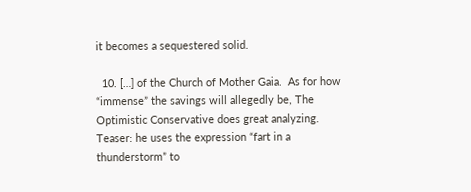it becomes a sequestered solid.

  10. […] of the Church of Mother Gaia.  As for how “immense” the savings will allegedly be, The Optimistic Conservative does great analyzing.  Teaser: he uses the expression “fart in a thunderstorm” to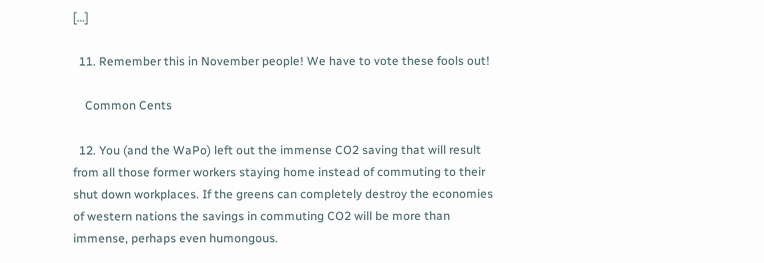[…]

  11. Remember this in November people! We have to vote these fools out!

    Common Cents

  12. You (and the WaPo) left out the immense CO2 saving that will result from all those former workers staying home instead of commuting to their shut down workplaces. If the greens can completely destroy the economies of western nations the savings in commuting CO2 will be more than immense, perhaps even humongous.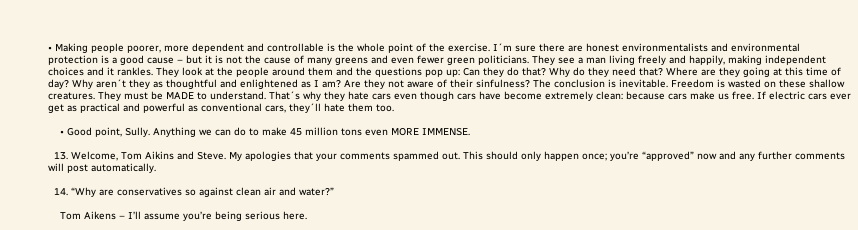• Making people poorer, more dependent and controllable is the whole point of the exercise. I´m sure there are honest environmentalists and environmental protection is a good cause – but it is not the cause of many greens and even fewer green politicians. They see a man living freely and happily, making independent choices and it rankles. They look at the people around them and the questions pop up: Can they do that? Why do they need that? Where are they going at this time of day? Why aren´t they as thoughtful and enlightened as I am? Are they not aware of their sinfulness? The conclusion is inevitable. Freedom is wasted on these shallow creatures. They must be MADE to understand. That´s why they hate cars even though cars have become extremely clean: because cars make us free. If electric cars ever get as practical and powerful as conventional cars, they´ll hate them too.

    • Good point, Sully. Anything we can do to make 45 million tons even MORE IMMENSE.

  13. Welcome, Tom Aikins and Steve. My apologies that your comments spammed out. This should only happen once; you’re “approved” now and any further comments will post automatically.

  14. “Why are conservatives so against clean air and water?”

    Tom Aikens – I’ll assume you’re being serious here.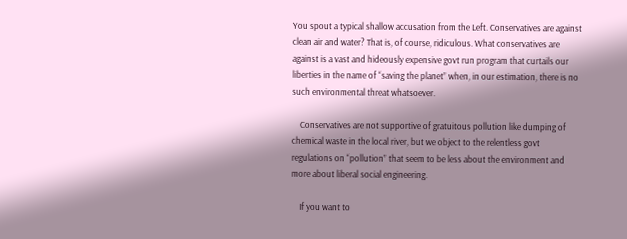You spout a typical shallow accusation from the Left. Conservatives are against clean air and water? That is, of course, ridiculous. What conservatives are against is a vast and hideously expensive govt run program that curtails our liberties in the name of “saving the planet” when, in our estimation, there is no such environmental threat whatsoever.

    Conservatives are not supportive of gratuitous pollution like dumping of chemical waste in the local river, but we object to the relentless govt regulations on “pollution” that seem to be less about the environment and more about liberal social engineering.

    If you want to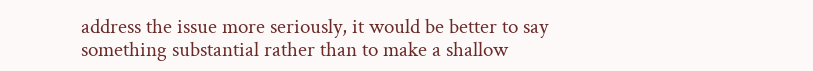address the issue more seriously, it would be better to say something substantial rather than to make a shallow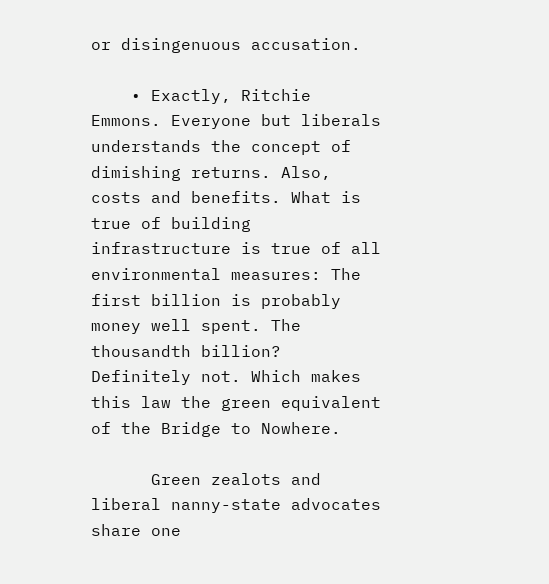or disingenuous accusation.

    • Exactly, Ritchie Emmons. Everyone but liberals understands the concept of dimishing returns. Also, costs and benefits. What is true of building infrastructure is true of all environmental measures: The first billion is probably money well spent. The thousandth billion? Definitely not. Which makes this law the green equivalent of the Bridge to Nowhere.

      Green zealots and liberal nanny-state advocates share one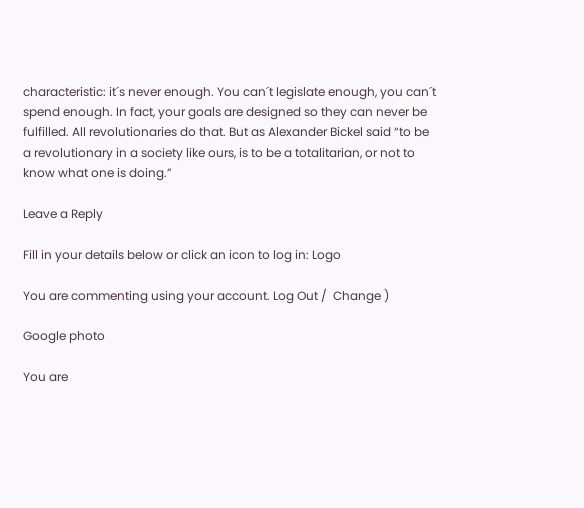characteristic: it´s never enough. You can´t legislate enough, you can´t spend enough. In fact, your goals are designed so they can never be fulfilled. All revolutionaries do that. But as Alexander Bickel said “to be a revolutionary in a society like ours, is to be a totalitarian, or not to know what one is doing.”

Leave a Reply

Fill in your details below or click an icon to log in: Logo

You are commenting using your account. Log Out /  Change )

Google photo

You are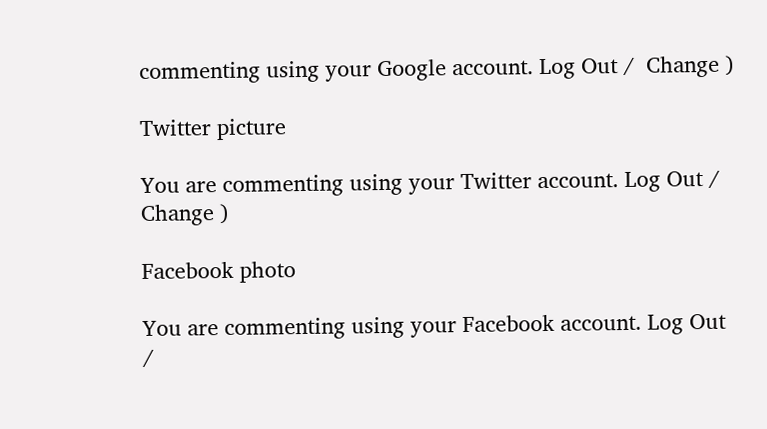commenting using your Google account. Log Out /  Change )

Twitter picture

You are commenting using your Twitter account. Log Out /  Change )

Facebook photo

You are commenting using your Facebook account. Log Out /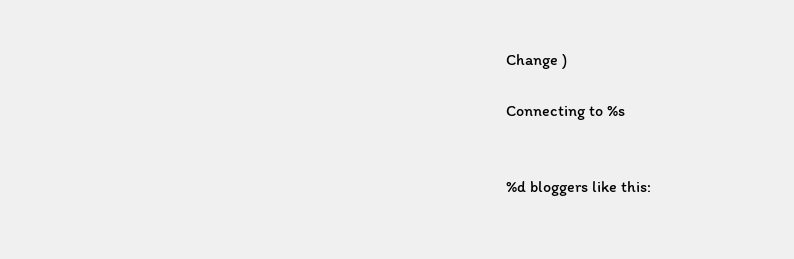Change )

Connecting to %s


%d bloggers like this: